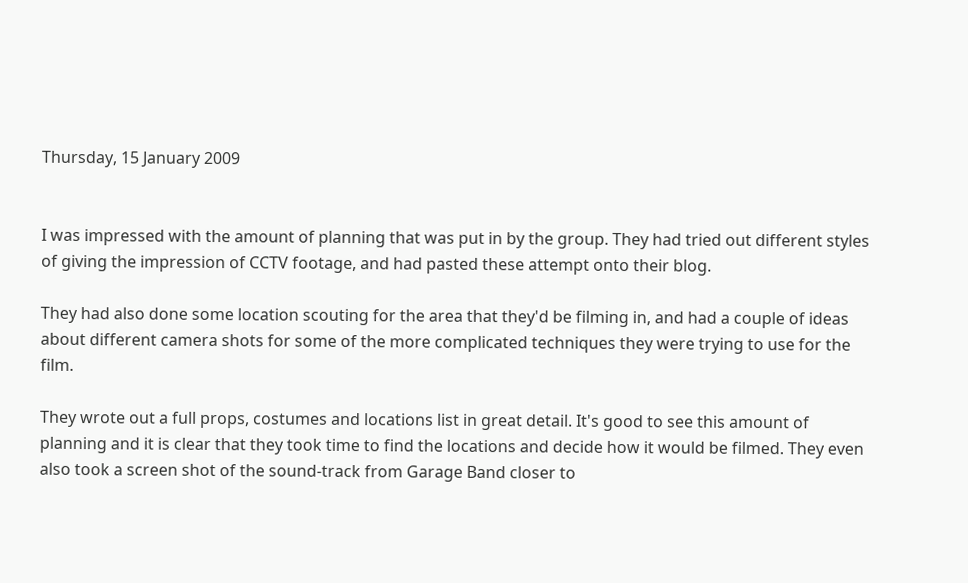Thursday, 15 January 2009


I was impressed with the amount of planning that was put in by the group. They had tried out different styles of giving the impression of CCTV footage, and had pasted these attempt onto their blog.

They had also done some location scouting for the area that they'd be filming in, and had a couple of ideas about different camera shots for some of the more complicated techniques they were trying to use for the film.

They wrote out a full props, costumes and locations list in great detail. It's good to see this amount of planning and it is clear that they took time to find the locations and decide how it would be filmed. They even also took a screen shot of the sound-track from Garage Band closer to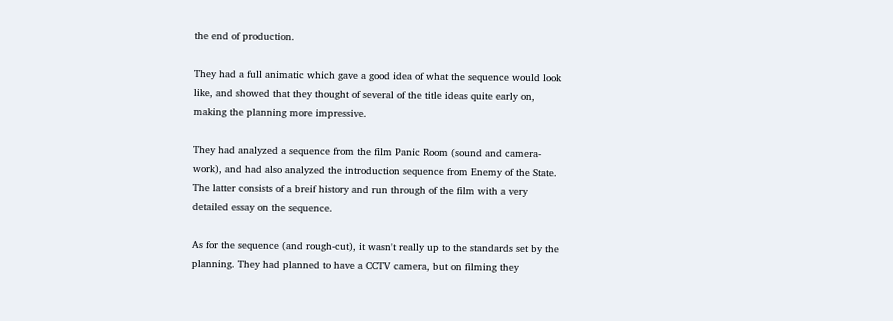the end of production.

They had a full animatic which gave a good idea of what the sequence would look like, and showed that they thought of several of the title ideas quite early on, making the planning more impressive.

They had analyzed a sequence from the film Panic Room (sound and camera-work), and had also analyzed the introduction sequence from Enemy of the State. The latter consists of a breif history and run through of the film with a very detailed essay on the sequence.

As for the sequence (and rough-cut), it wasn't really up to the standards set by the planning. They had planned to have a CCTV camera, but on filming they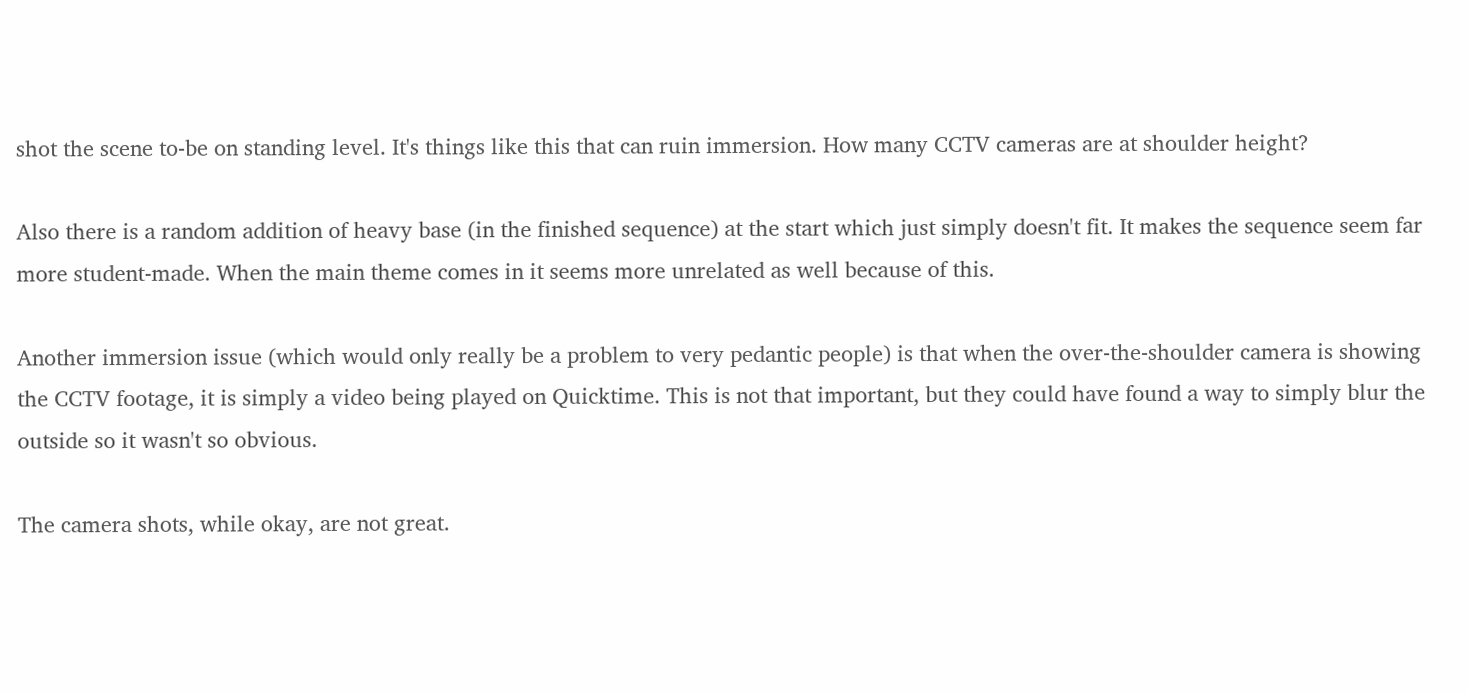shot the scene to-be on standing level. It's things like this that can ruin immersion. How many CCTV cameras are at shoulder height?

Also there is a random addition of heavy base (in the finished sequence) at the start which just simply doesn't fit. It makes the sequence seem far more student-made. When the main theme comes in it seems more unrelated as well because of this.

Another immersion issue (which would only really be a problem to very pedantic people) is that when the over-the-shoulder camera is showing the CCTV footage, it is simply a video being played on Quicktime. This is not that important, but they could have found a way to simply blur the outside so it wasn't so obvious.

The camera shots, while okay, are not great.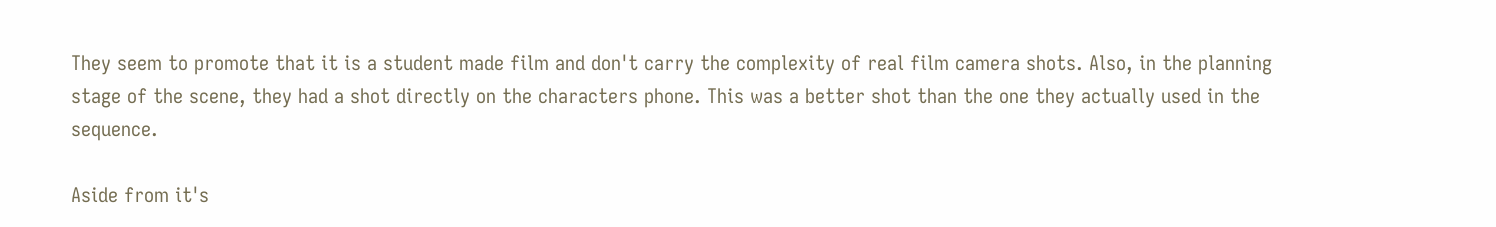They seem to promote that it is a student made film and don't carry the complexity of real film camera shots. Also, in the planning stage of the scene, they had a shot directly on the characters phone. This was a better shot than the one they actually used in the sequence.

Aside from it's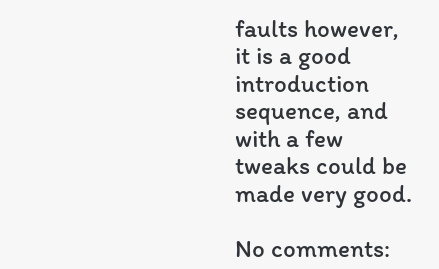faults however, it is a good introduction sequence, and with a few tweaks could be made very good.

No comments: